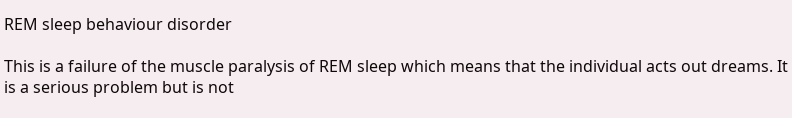REM sleep behaviour disorder

This is a failure of the muscle paralysis of REM sleep which means that the individual acts out dreams. It is a serious problem but is not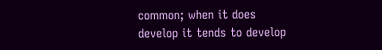common; when it does develop it tends to develop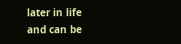later in life and can be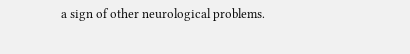a sign of other neurological problems.